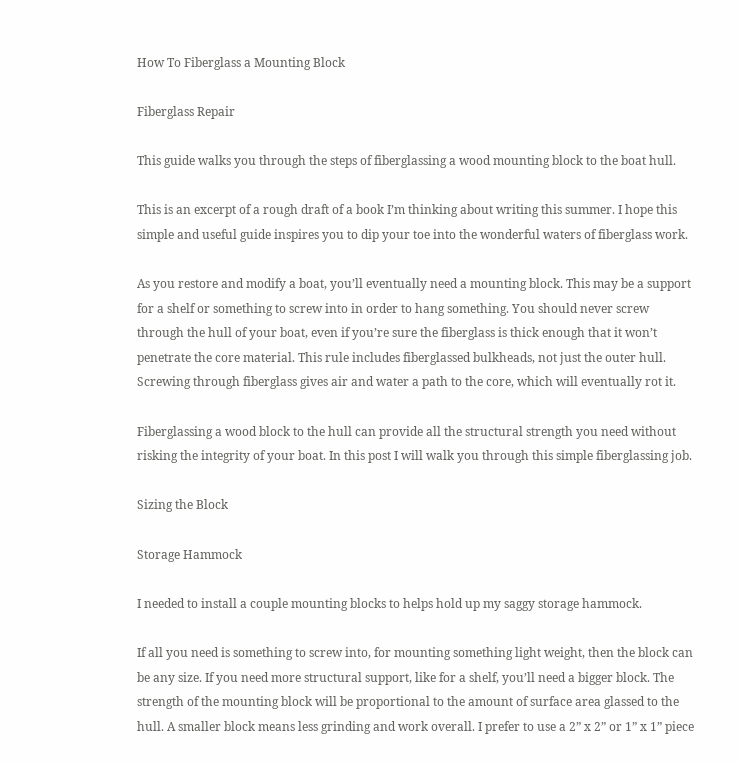How To Fiberglass a Mounting Block

Fiberglass Repair

This guide walks you through the steps of fiberglassing a wood mounting block to the boat hull.

This is an excerpt of a rough draft of a book I’m thinking about writing this summer. I hope this simple and useful guide inspires you to dip your toe into the wonderful waters of fiberglass work.

As you restore and modify a boat, you’ll eventually need a mounting block. This may be a support for a shelf or something to screw into in order to hang something. You should never screw through the hull of your boat, even if you’re sure the fiberglass is thick enough that it won’t penetrate the core material. This rule includes fiberglassed bulkheads, not just the outer hull. Screwing through fiberglass gives air and water a path to the core, which will eventually rot it.

Fiberglassing a wood block to the hull can provide all the structural strength you need without risking the integrity of your boat. In this post I will walk you through this simple fiberglassing job.

Sizing the Block

Storage Hammock

I needed to install a couple mounting blocks to helps hold up my saggy storage hammock.

If all you need is something to screw into, for mounting something light weight, then the block can be any size. If you need more structural support, like for a shelf, you’ll need a bigger block. The strength of the mounting block will be proportional to the amount of surface area glassed to the hull. A smaller block means less grinding and work overall. I prefer to use a 2” x 2” or 1” x 1” piece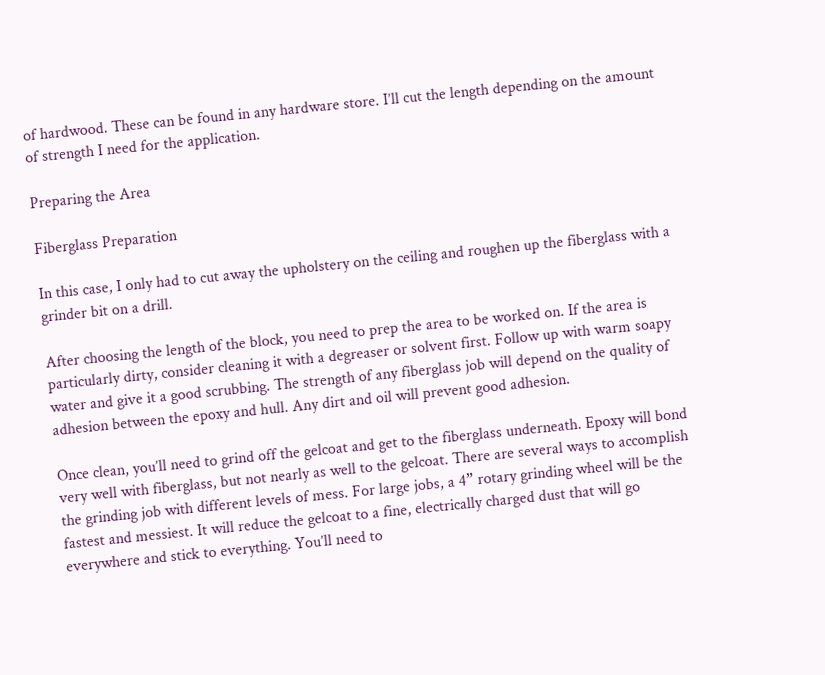of hardwood. These can be found in any hardware store. I’ll cut the length depending on the amount of strength I need for the application.

Preparing the Area

Fiberglass Preparation

In this case, I only had to cut away the upholstery on the ceiling and roughen up the fiberglass with a grinder bit on a drill.

After choosing the length of the block, you need to prep the area to be worked on. If the area is particularly dirty, consider cleaning it with a degreaser or solvent first. Follow up with warm soapy water and give it a good scrubbing. The strength of any fiberglass job will depend on the quality of adhesion between the epoxy and hull. Any dirt and oil will prevent good adhesion.

Once clean, you’ll need to grind off the gelcoat and get to the fiberglass underneath. Epoxy will bond very well with fiberglass, but not nearly as well to the gelcoat. There are several ways to accomplish the grinding job with different levels of mess. For large jobs, a 4” rotary grinding wheel will be the fastest and messiest. It will reduce the gelcoat to a fine, electrically charged dust that will go everywhere and stick to everything. You’ll need to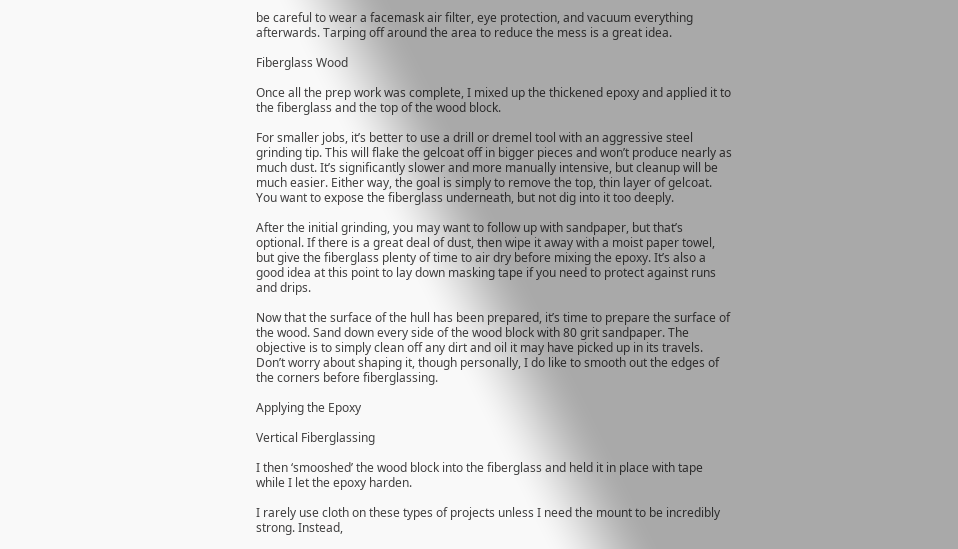be careful to wear a facemask air filter, eye protection, and vacuum everything afterwards. Tarping off around the area to reduce the mess is a great idea.

Fiberglass Wood

Once all the prep work was complete, I mixed up the thickened epoxy and applied it to the fiberglass and the top of the wood block.

For smaller jobs, it’s better to use a drill or dremel tool with an aggressive steel grinding tip. This will flake the gelcoat off in bigger pieces and won’t produce nearly as much dust. It’s significantly slower and more manually intensive, but cleanup will be much easier. Either way, the goal is simply to remove the top, thin layer of gelcoat. You want to expose the fiberglass underneath, but not dig into it too deeply.

After the initial grinding, you may want to follow up with sandpaper, but that’s optional. If there is a great deal of dust, then wipe it away with a moist paper towel, but give the fiberglass plenty of time to air dry before mixing the epoxy. It’s also a good idea at this point to lay down masking tape if you need to protect against runs and drips.

Now that the surface of the hull has been prepared, it’s time to prepare the surface of the wood. Sand down every side of the wood block with 80 grit sandpaper. The objective is to simply clean off any dirt and oil it may have picked up in its travels. Don’t worry about shaping it, though personally, I do like to smooth out the edges of the corners before fiberglassing.

Applying the Epoxy

Vertical Fiberglassing

I then ‘smooshed’ the wood block into the fiberglass and held it in place with tape while I let the epoxy harden.

I rarely use cloth on these types of projects unless I need the mount to be incredibly strong. Instead,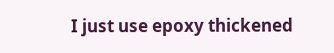I just use epoxy thickened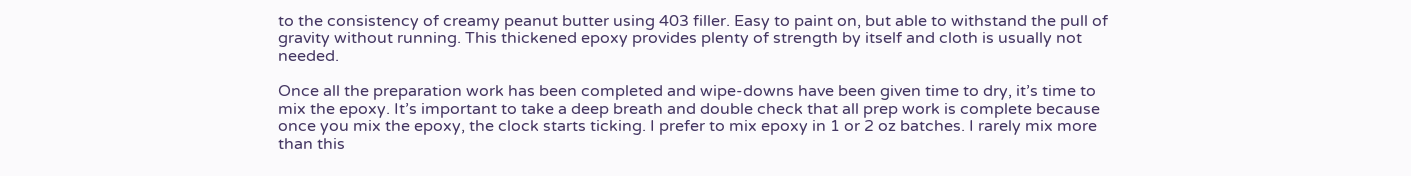to the consistency of creamy peanut butter using 403 filler. Easy to paint on, but able to withstand the pull of gravity without running. This thickened epoxy provides plenty of strength by itself and cloth is usually not needed.

Once all the preparation work has been completed and wipe-downs have been given time to dry, it’s time to mix the epoxy. It’s important to take a deep breath and double check that all prep work is complete because once you mix the epoxy, the clock starts ticking. I prefer to mix epoxy in 1 or 2 oz batches. I rarely mix more than this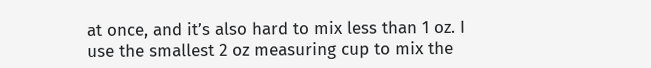at once, and it’s also hard to mix less than 1 oz. I use the smallest 2 oz measuring cup to mix the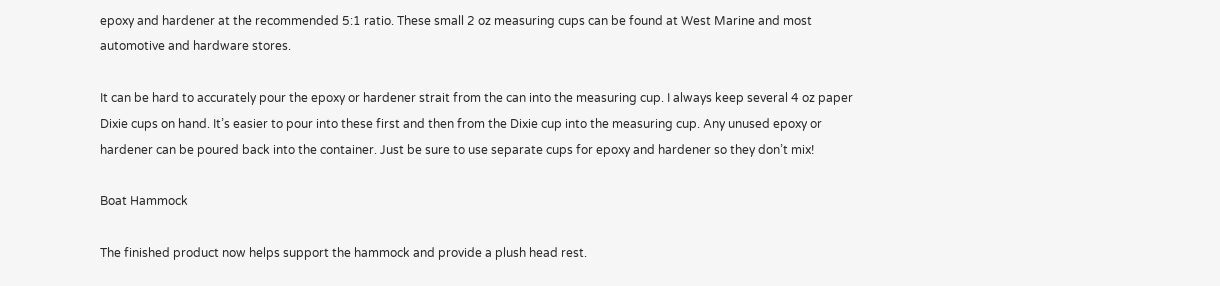epoxy and hardener at the recommended 5:1 ratio. These small 2 oz measuring cups can be found at West Marine and most automotive and hardware stores.

It can be hard to accurately pour the epoxy or hardener strait from the can into the measuring cup. I always keep several 4 oz paper Dixie cups on hand. It’s easier to pour into these first and then from the Dixie cup into the measuring cup. Any unused epoxy or hardener can be poured back into the container. Just be sure to use separate cups for epoxy and hardener so they don’t mix!

Boat Hammock

The finished product now helps support the hammock and provide a plush head rest.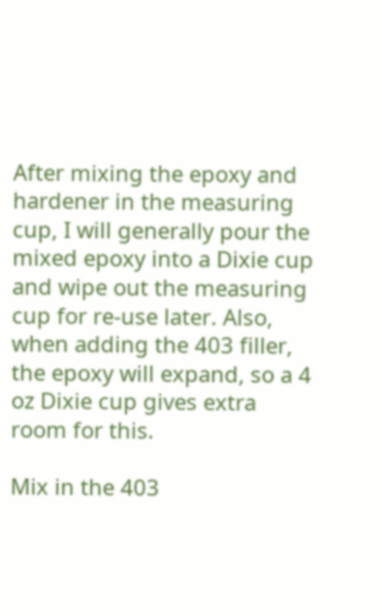After mixing the epoxy and hardener in the measuring cup, I will generally pour the mixed epoxy into a Dixie cup and wipe out the measuring cup for re-use later. Also, when adding the 403 filler, the epoxy will expand, so a 4 oz Dixie cup gives extra room for this.

Mix in the 403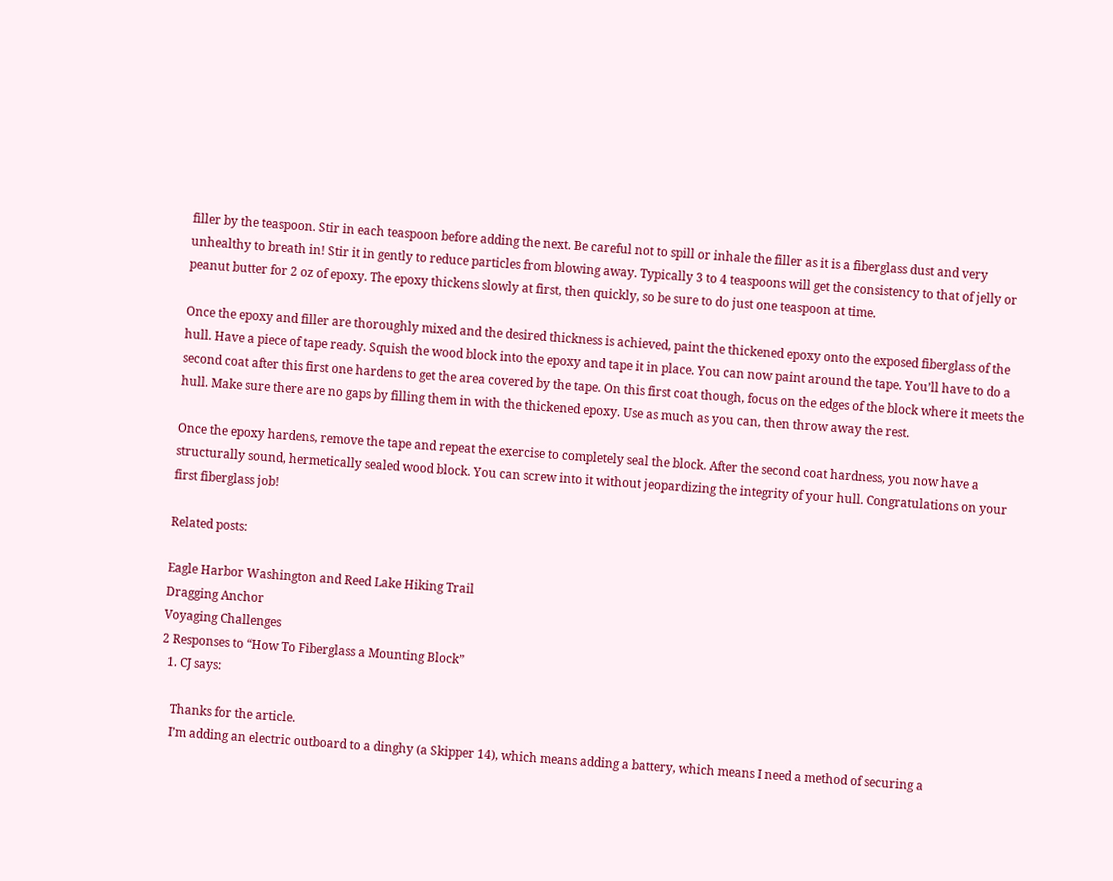filler by the teaspoon. Stir in each teaspoon before adding the next. Be careful not to spill or inhale the filler as it is a fiberglass dust and very unhealthy to breath in! Stir it in gently to reduce particles from blowing away. Typically 3 to 4 teaspoons will get the consistency to that of jelly or peanut butter for 2 oz of epoxy. The epoxy thickens slowly at first, then quickly, so be sure to do just one teaspoon at time.

Once the epoxy and filler are thoroughly mixed and the desired thickness is achieved, paint the thickened epoxy onto the exposed fiberglass of the hull. Have a piece of tape ready. Squish the wood block into the epoxy and tape it in place. You can now paint around the tape. You’ll have to do a second coat after this first one hardens to get the area covered by the tape. On this first coat though, focus on the edges of the block where it meets the hull. Make sure there are no gaps by filling them in with the thickened epoxy. Use as much as you can, then throw away the rest.

Once the epoxy hardens, remove the tape and repeat the exercise to completely seal the block. After the second coat hardness, you now have a structurally sound, hermetically sealed wood block. You can screw into it without jeopardizing the integrity of your hull. Congratulations on your first fiberglass job!

Related posts:

Eagle Harbor Washington and Reed Lake Hiking Trail
Dragging Anchor
Voyaging Challenges
2 Responses to “How To Fiberglass a Mounting Block”
  1. CJ says:

    Thanks for the article.
    I’m adding an electric outboard to a dinghy (a Skipper 14), which means adding a battery, which means I need a method of securing a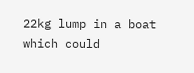22kg lump in a boat which could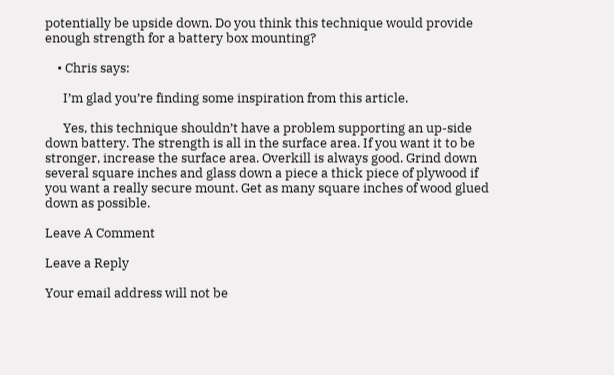potentially be upside down. Do you think this technique would provide enough strength for a battery box mounting?

    • Chris says:

      I’m glad you’re finding some inspiration from this article.

      Yes, this technique shouldn’t have a problem supporting an up-side down battery. The strength is all in the surface area. If you want it to be stronger, increase the surface area. Overkill is always good. Grind down several square inches and glass down a piece a thick piece of plywood if you want a really secure mount. Get as many square inches of wood glued down as possible.

Leave A Comment

Leave a Reply

Your email address will not be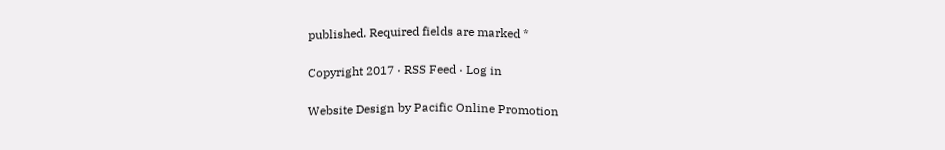published. Required fields are marked *

Copyright 2017 · RSS Feed · Log in

Website Design by Pacific Online Promotion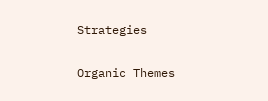Strategies

Organic Themes